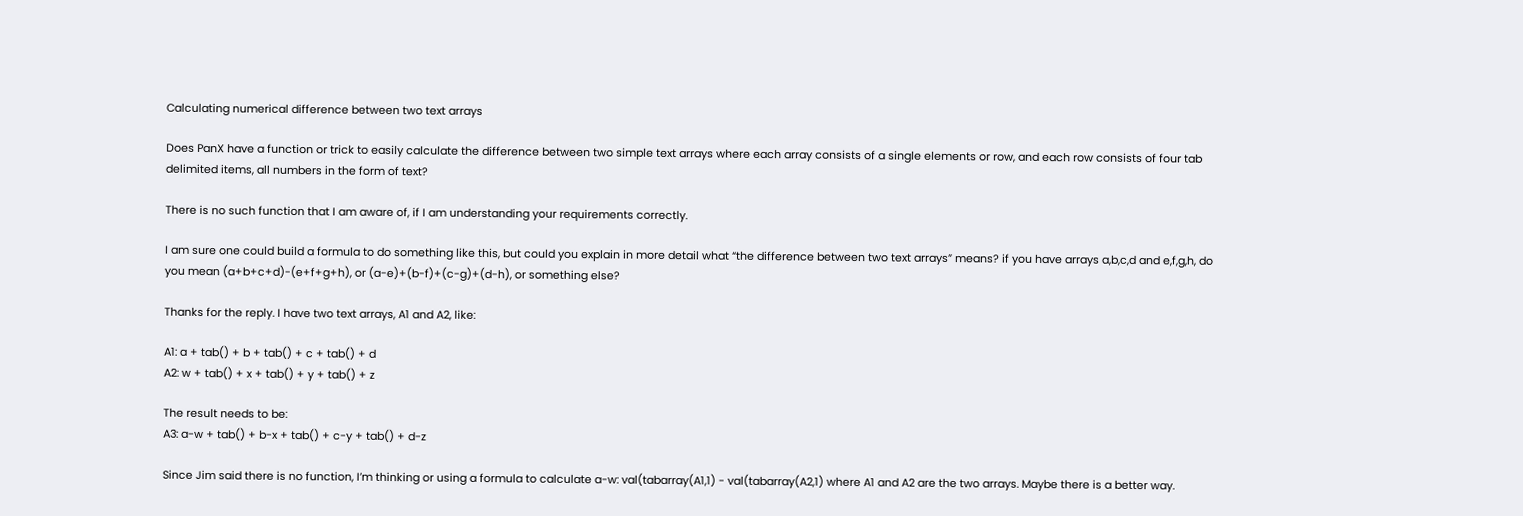Calculating numerical difference between two text arrays

Does PanX have a function or trick to easily calculate the difference between two simple text arrays where each array consists of a single elements or row, and each row consists of four tab delimited items, all numbers in the form of text?

There is no such function that I am aware of, if I am understanding your requirements correctly.

I am sure one could build a formula to do something like this, but could you explain in more detail what “the difference between two text arrays” means? if you have arrays a,b,c,d and e,f,g,h, do you mean (a+b+c+d)-(e+f+g+h), or (a-e)+(b-f)+(c-g)+(d-h), or something else?

Thanks for the reply. I have two text arrays, A1 and A2, like:

A1: a + tab() + b + tab() + c + tab() + d
A2: w + tab() + x + tab() + y + tab() + z

The result needs to be:
A3: a-w + tab() + b-x + tab() + c-y + tab() + d-z

Since Jim said there is no function, I’m thinking or using a formula to calculate a-w: val(tabarray(A1,1) - val(tabarray(A2,1) where A1 and A2 are the two arrays. Maybe there is a better way.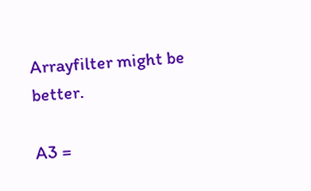Arrayfilter might be better.

A3 =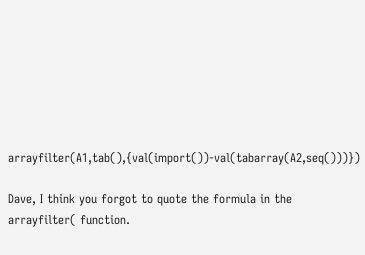arrayfilter(A1,tab(),{val(import())-val(tabarray(A2,seq()))})

Dave, I think you forgot to quote the formula in the arrayfilter( function.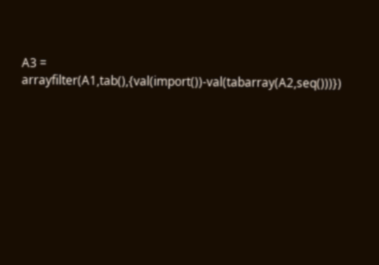A3 = arrayfilter(A1,tab(),{val(import())-val(tabarray(A2,seq()))})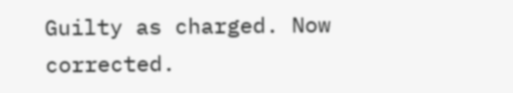Guilty as charged. Now corrected.